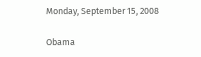Monday, September 15, 2008

Obama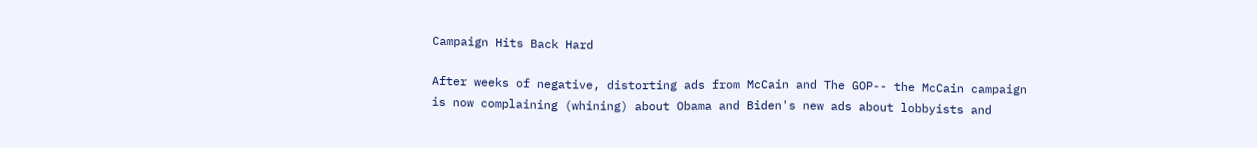Campaign Hits Back Hard

After weeks of negative, distorting ads from McCain and The GOP-- the McCain campaign is now complaining (whining) about Obama and Biden's new ads about lobbyists and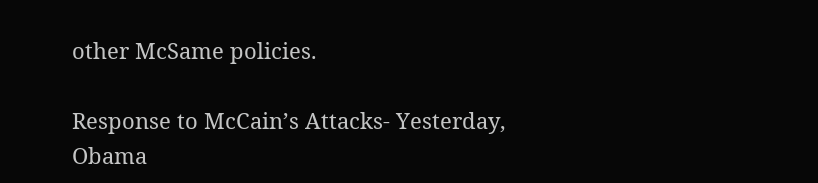other McSame policies.

Response to McCain’s Attacks- Yesterday, Obama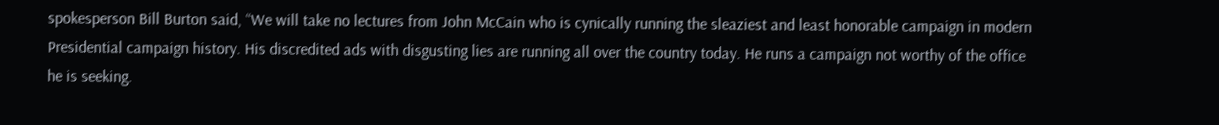spokesperson Bill Burton said, “We will take no lectures from John McCain who is cynically running the sleaziest and least honorable campaign in modern Presidential campaign history. His discredited ads with disgusting lies are running all over the country today. He runs a campaign not worthy of the office he is seeking.